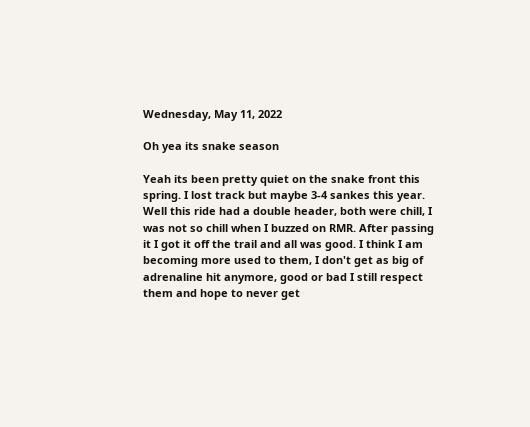Wednesday, May 11, 2022

Oh yea its snake season

Yeah its been pretty quiet on the snake front this spring. I lost track but maybe 3-4 sankes this year. Well this ride had a double header, both were chill, I was not so chill when I buzzed on RMR. After passing it I got it off the trail and all was good. I think I am becoming more used to them, I don't get as big of adrenaline hit anymore, good or bad I still respect them and hope to never get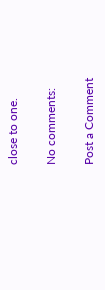close to one.

No comments:

Post a Comment